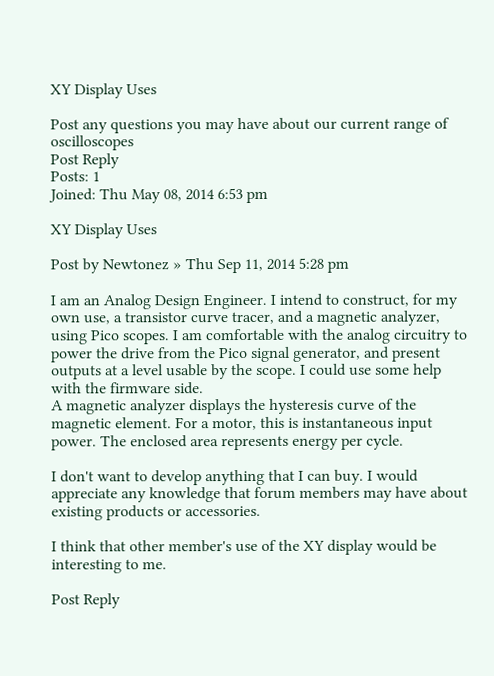XY Display Uses

Post any questions you may have about our current range of oscilloscopes
Post Reply
Posts: 1
Joined: Thu May 08, 2014 6:53 pm

XY Display Uses

Post by Newtonez » Thu Sep 11, 2014 5:28 pm

I am an Analog Design Engineer. I intend to construct, for my own use, a transistor curve tracer, and a magnetic analyzer, using Pico scopes. I am comfortable with the analog circuitry to power the drive from the Pico signal generator, and present outputs at a level usable by the scope. I could use some help with the firmware side.
A magnetic analyzer displays the hysteresis curve of the magnetic element. For a motor, this is instantaneous input power. The enclosed area represents energy per cycle.

I don't want to develop anything that I can buy. I would appreciate any knowledge that forum members may have about existing products or accessories.

I think that other member's use of the XY display would be interesting to me.

Post Reply